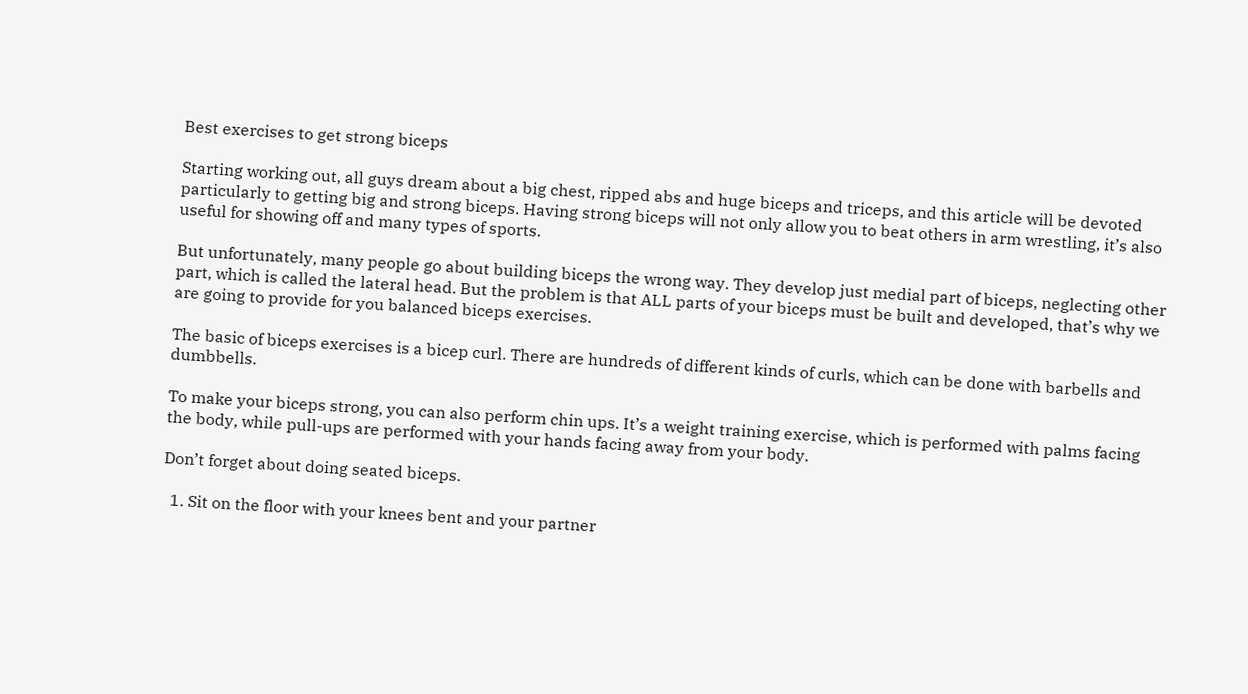Best exercises to get strong biceps

Starting working out, all guys dream about a big chest, ripped abs and huge biceps and triceps, and this article will be devoted particularly to getting big and strong biceps. Having strong biceps will not only allow you to beat others in arm wrestling, it’s also useful for showing off and many types of sports.

But unfortunately, many people go about building biceps the wrong way. They develop just medial part of biceps, neglecting other part, which is called the lateral head. But the problem is that ALL parts of your biceps must be built and developed, that’s why we are going to provide for you balanced biceps exercises.

The basic of biceps exercises is a bicep curl. There are hundreds of different kinds of curls, which can be done with barbells and dumbbells.

To make your biceps strong, you can also perform chin ups. It’s a weight training exercise, which is performed with palms facing the body, while pull-ups are performed with your hands facing away from your body.

Don’t forget about doing seated biceps.

  1. Sit on the floor with your knees bent and your partner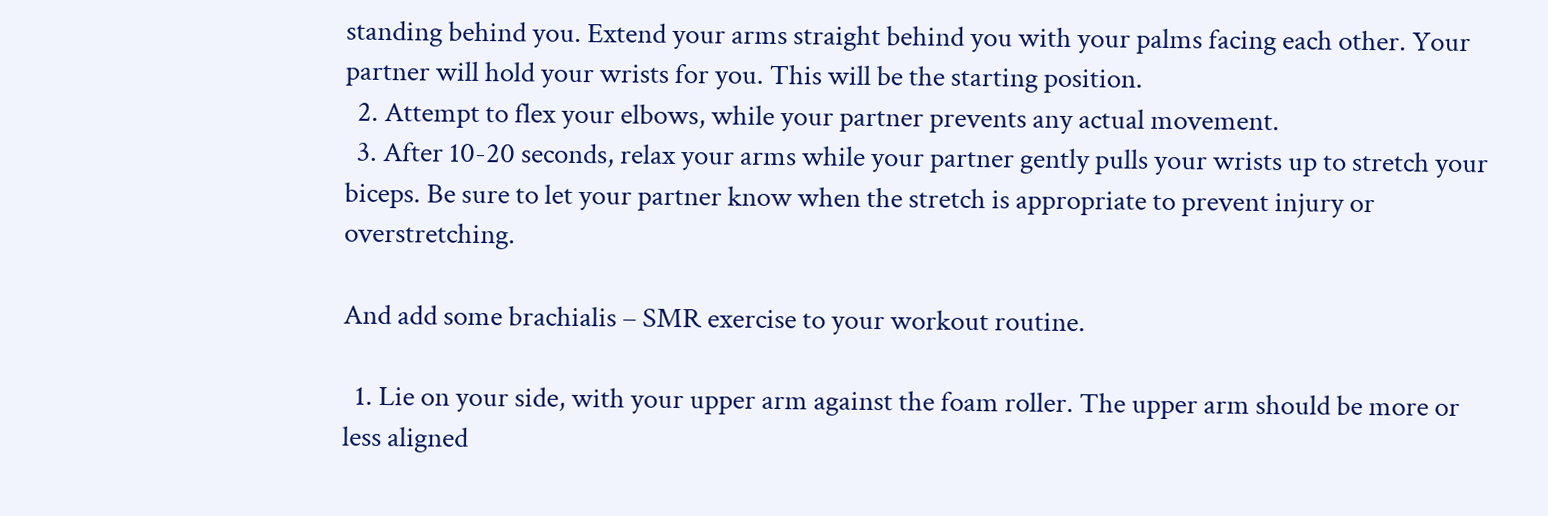standing behind you. Extend your arms straight behind you with your palms facing each other. Your partner will hold your wrists for you. This will be the starting position.
  2. Attempt to flex your elbows, while your partner prevents any actual movement.
  3. After 10-20 seconds, relax your arms while your partner gently pulls your wrists up to stretch your biceps. Be sure to let your partner know when the stretch is appropriate to prevent injury or overstretching.

And add some brachialis – SMR exercise to your workout routine.

  1. Lie on your side, with your upper arm against the foam roller. The upper arm should be more or less aligned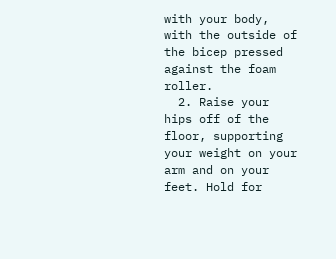with your body, with the outside of the bicep pressed against the foam roller.
  2. Raise your hips off of the floor, supporting your weight on your arm and on your feet. Hold for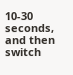10-30 seconds, and then switch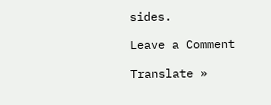sides.

Leave a Comment

Translate »